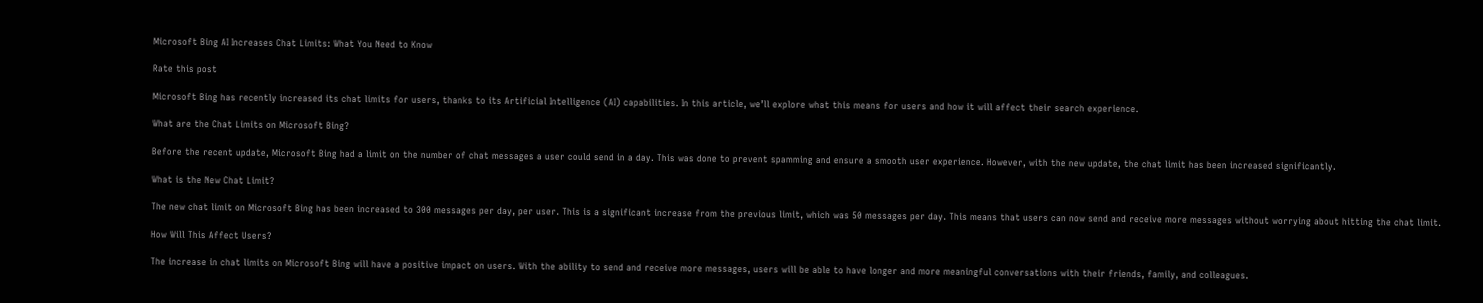Microsoft Bing AI Increases Chat Limits: What You Need to Know

Rate this post

Microsoft Bing has recently increased its chat limits for users, thanks to its Artificial Intelligence (AI) capabilities. In this article, we’ll explore what this means for users and how it will affect their search experience.

What are the Chat Limits on Microsoft Bing?

Before the recent update, Microsoft Bing had a limit on the number of chat messages a user could send in a day. This was done to prevent spamming and ensure a smooth user experience. However, with the new update, the chat limit has been increased significantly.

What is the New Chat Limit?

The new chat limit on Microsoft Bing has been increased to 300 messages per day, per user. This is a significant increase from the previous limit, which was 50 messages per day. This means that users can now send and receive more messages without worrying about hitting the chat limit.

How Will This Affect Users?

The increase in chat limits on Microsoft Bing will have a positive impact on users. With the ability to send and receive more messages, users will be able to have longer and more meaningful conversations with their friends, family, and colleagues.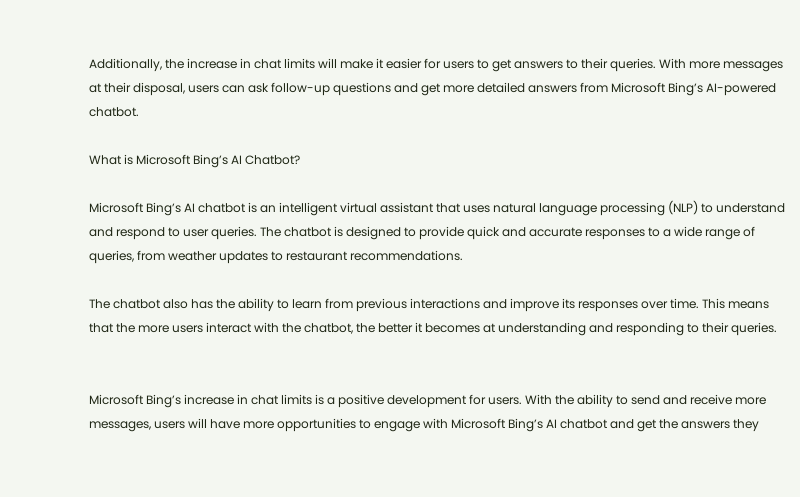Additionally, the increase in chat limits will make it easier for users to get answers to their queries. With more messages at their disposal, users can ask follow-up questions and get more detailed answers from Microsoft Bing’s AI-powered chatbot.

What is Microsoft Bing’s AI Chatbot?

Microsoft Bing’s AI chatbot is an intelligent virtual assistant that uses natural language processing (NLP) to understand and respond to user queries. The chatbot is designed to provide quick and accurate responses to a wide range of queries, from weather updates to restaurant recommendations.

The chatbot also has the ability to learn from previous interactions and improve its responses over time. This means that the more users interact with the chatbot, the better it becomes at understanding and responding to their queries.


Microsoft Bing’s increase in chat limits is a positive development for users. With the ability to send and receive more messages, users will have more opportunities to engage with Microsoft Bing’s AI chatbot and get the answers they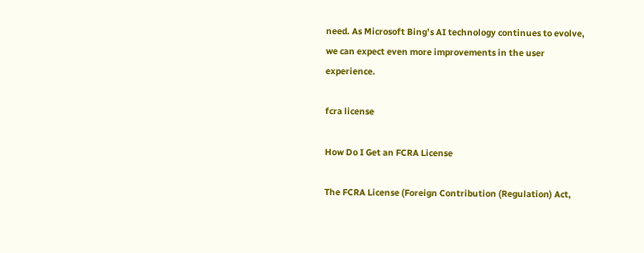need. As Microsoft Bing’s AI technology continues to evolve, we can expect even more improvements in the user experience.

fcra license

How Do I Get an FCRA License

The FCRA License (Foreign Contribution (Regulation) Act,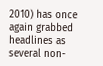2010) has once again grabbed headlines as several non-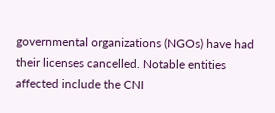governmental organizations (NGOs) have had their licenses cancelled. Notable entities affected include the CNI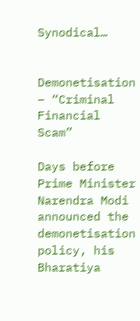Synodical…


Demonetisation – “Criminal Financial Scam”

Days before Prime Minister Narendra Modi announced the demonetisation policy, his Bharatiya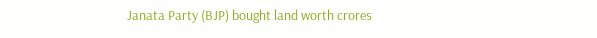Janata Party (BJP) bought land worth crores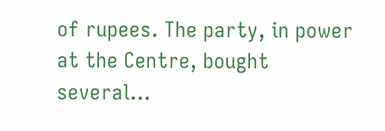of rupees. The party, in power at the Centre, bought several…